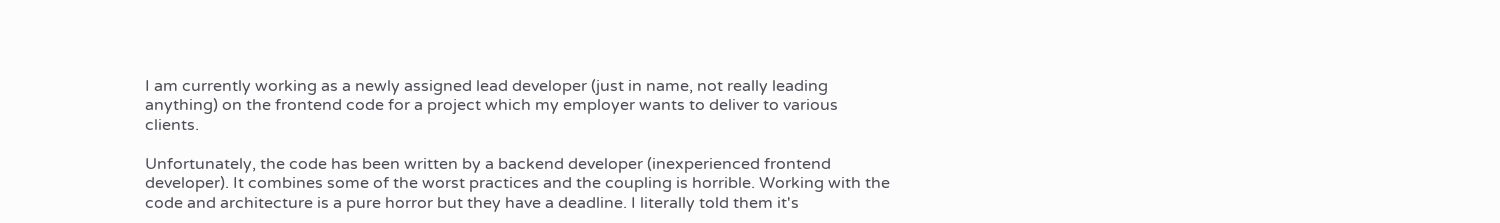I am currently working as a newly assigned lead developer (just in name, not really leading anything) on the frontend code for a project which my employer wants to deliver to various clients.

Unfortunately, the code has been written by a backend developer (inexperienced frontend developer). It combines some of the worst practices and the coupling is horrible. Working with the code and architecture is a pure horror but they have a deadline. I literally told them it's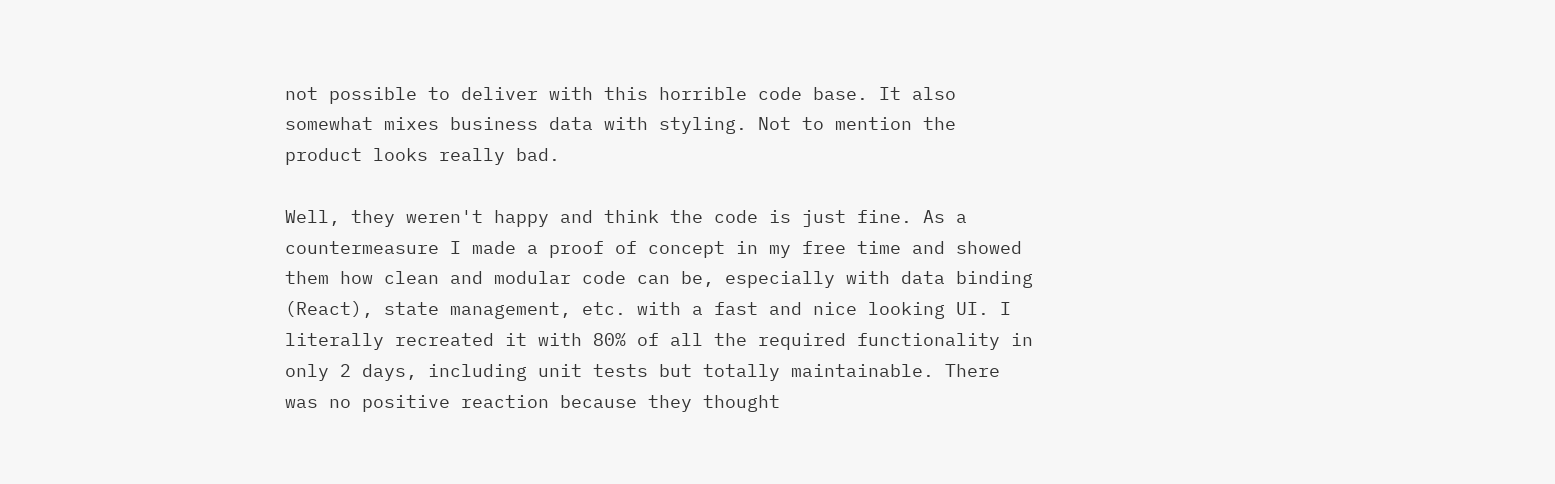not possible to deliver with this horrible code base. It also somewhat mixes business data with styling. Not to mention the product looks really bad.

Well, they weren't happy and think the code is just fine. As a countermeasure I made a proof of concept in my free time and showed them how clean and modular code can be, especially with data binding (React), state management, etc. with a fast and nice looking UI. I literally recreated it with 80% of all the required functionality in only 2 days, including unit tests but totally maintainable. There was no positive reaction because they thought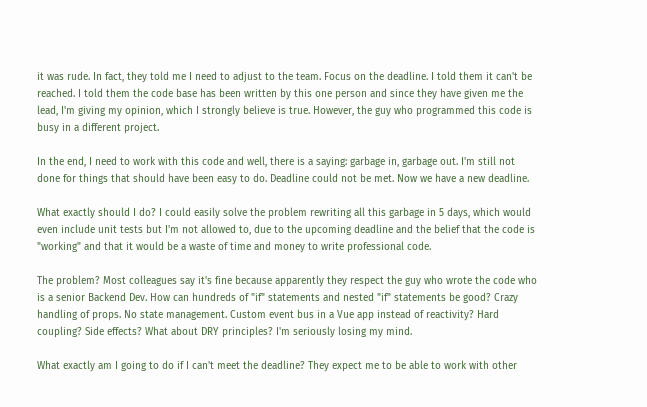it was rude. In fact, they told me I need to adjust to the team. Focus on the deadline. I told them it can't be reached. I told them the code base has been written by this one person and since they have given me the lead, I'm giving my opinion, which I strongly believe is true. However, the guy who programmed this code is busy in a different project.

In the end, I need to work with this code and well, there is a saying: garbage in, garbage out. I'm still not done for things that should have been easy to do. Deadline could not be met. Now we have a new deadline.

What exactly should I do? I could easily solve the problem rewriting all this garbage in 5 days, which would even include unit tests but I'm not allowed to, due to the upcoming deadline and the belief that the code is "working" and that it would be a waste of time and money to write professional code.

The problem? Most colleagues say it's fine because apparently they respect the guy who wrote the code who is a senior Backend Dev. How can hundreds of "if" statements and nested "if" statements be good? Crazy handling of props. No state management. Custom event bus in a Vue app instead of reactivity? Hard coupling? Side effects? What about DRY principles? I'm seriously losing my mind.

What exactly am I going to do if I can't meet the deadline? They expect me to be able to work with other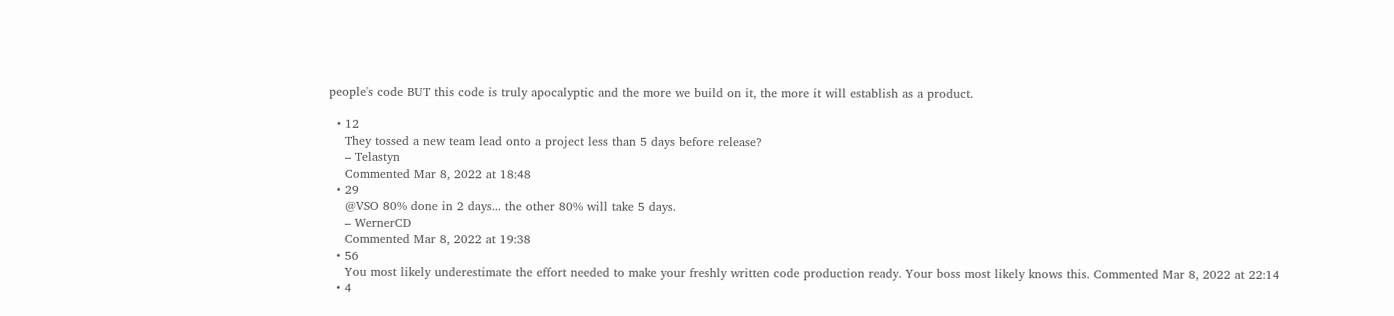people's code BUT this code is truly apocalyptic and the more we build on it, the more it will establish as a product.

  • 12
    They tossed a new team lead onto a project less than 5 days before release?
    – Telastyn
    Commented Mar 8, 2022 at 18:48
  • 29
    @VSO 80% done in 2 days... the other 80% will take 5 days.
    – WernerCD
    Commented Mar 8, 2022 at 19:38
  • 56
    You most likely underestimate the effort needed to make your freshly written code production ready. Your boss most likely knows this. Commented Mar 8, 2022 at 22:14
  • 4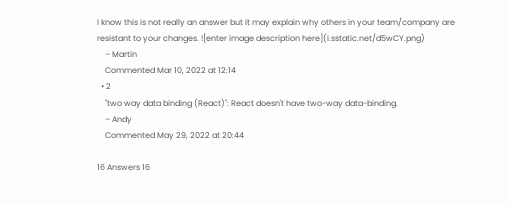I know this is not really an answer but it may explain why others in your team/company are resistant to your changes. ![enter image description here](i.sstatic.net/d5wCY.png)
    – Martin
    Commented Mar 10, 2022 at 12:14
  • 2
    "two way data binding (React)": React doesn't have two-way data-binding.
    – Andy
    Commented May 29, 2022 at 20:44

16 Answers 16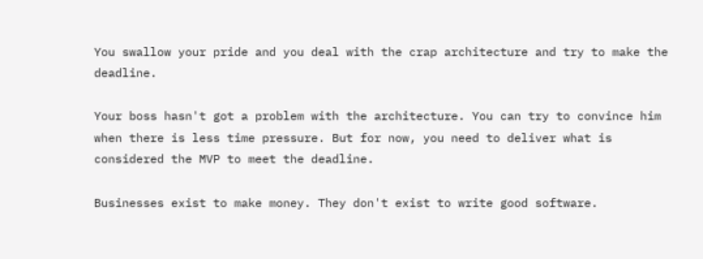You swallow your pride and you deal with the crap architecture and try to make the deadline.

Your boss hasn't got a problem with the architecture. You can try to convince him when there is less time pressure. But for now, you need to deliver what is considered the MVP to meet the deadline.

Businesses exist to make money. They don't exist to write good software.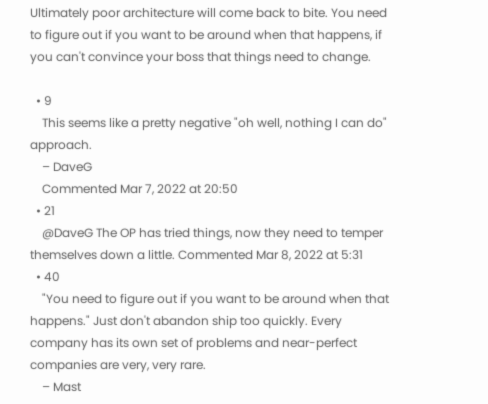Ultimately poor architecture will come back to bite. You need to figure out if you want to be around when that happens, if you can't convince your boss that things need to change.

  • 9
    This seems like a pretty negative "oh well, nothing I can do" approach.
    – DaveG
    Commented Mar 7, 2022 at 20:50
  • 21
    @DaveG The OP has tried things, now they need to temper themselves down a little. Commented Mar 8, 2022 at 5:31
  • 40
    "You need to figure out if you want to be around when that happens." Just don't abandon ship too quickly. Every company has its own set of problems and near-perfect companies are very, very rare.
    – Mast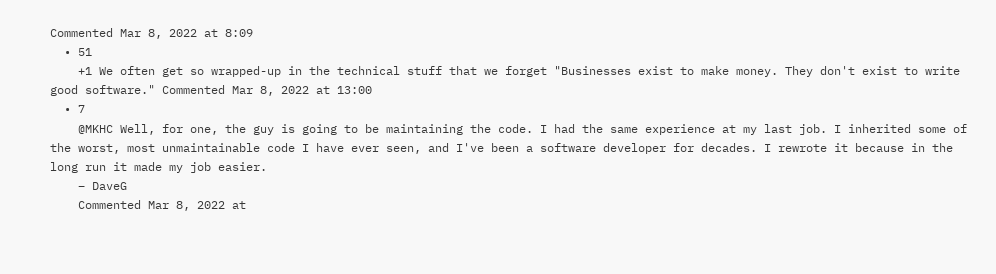Commented Mar 8, 2022 at 8:09
  • 51
    +1 We often get so wrapped-up in the technical stuff that we forget "Businesses exist to make money. They don't exist to write good software." Commented Mar 8, 2022 at 13:00
  • 7
    @MKHC Well, for one, the guy is going to be maintaining the code. I had the same experience at my last job. I inherited some of the worst, most unmaintainable code I have ever seen, and I've been a software developer for decades. I rewrote it because in the long run it made my job easier.
    – DaveG
    Commented Mar 8, 2022 at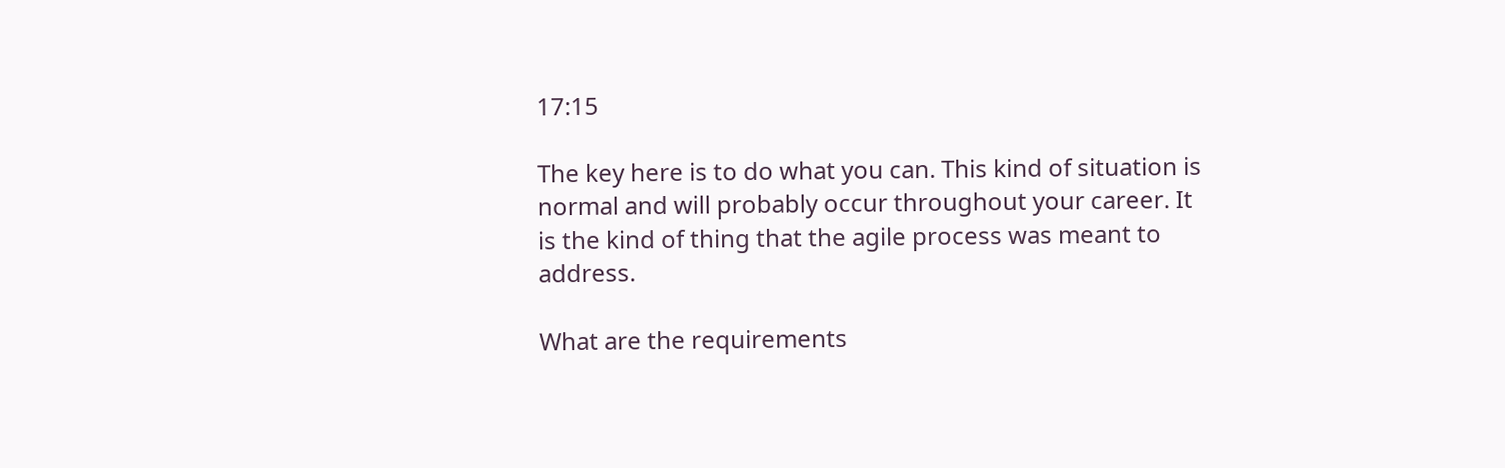17:15

The key here is to do what you can. This kind of situation is normal and will probably occur throughout your career. It is the kind of thing that the agile process was meant to address.

What are the requirements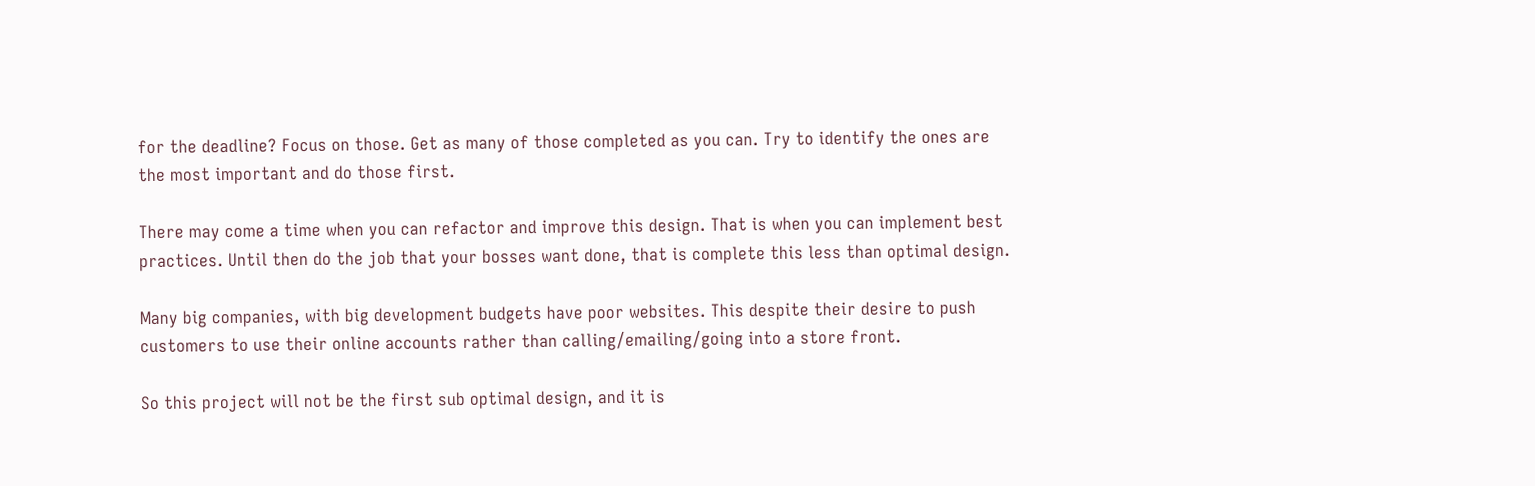for the deadline? Focus on those. Get as many of those completed as you can. Try to identify the ones are the most important and do those first.

There may come a time when you can refactor and improve this design. That is when you can implement best practices. Until then do the job that your bosses want done, that is complete this less than optimal design.

Many big companies, with big development budgets have poor websites. This despite their desire to push customers to use their online accounts rather than calling/emailing/going into a store front.

So this project will not be the first sub optimal design, and it is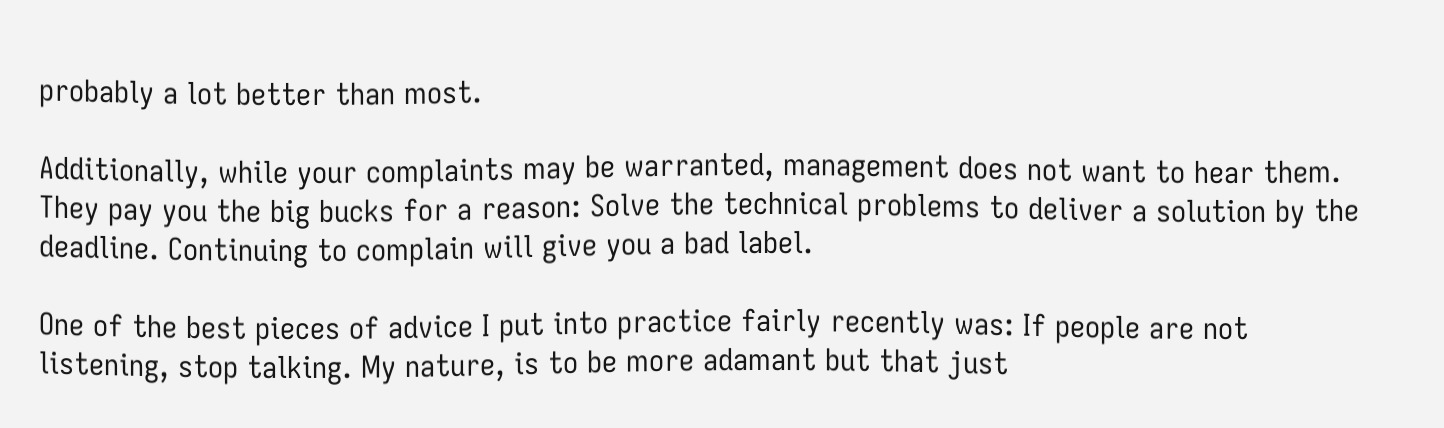probably a lot better than most.

Additionally, while your complaints may be warranted, management does not want to hear them. They pay you the big bucks for a reason: Solve the technical problems to deliver a solution by the deadline. Continuing to complain will give you a bad label.

One of the best pieces of advice I put into practice fairly recently was: If people are not listening, stop talking. My nature, is to be more adamant but that just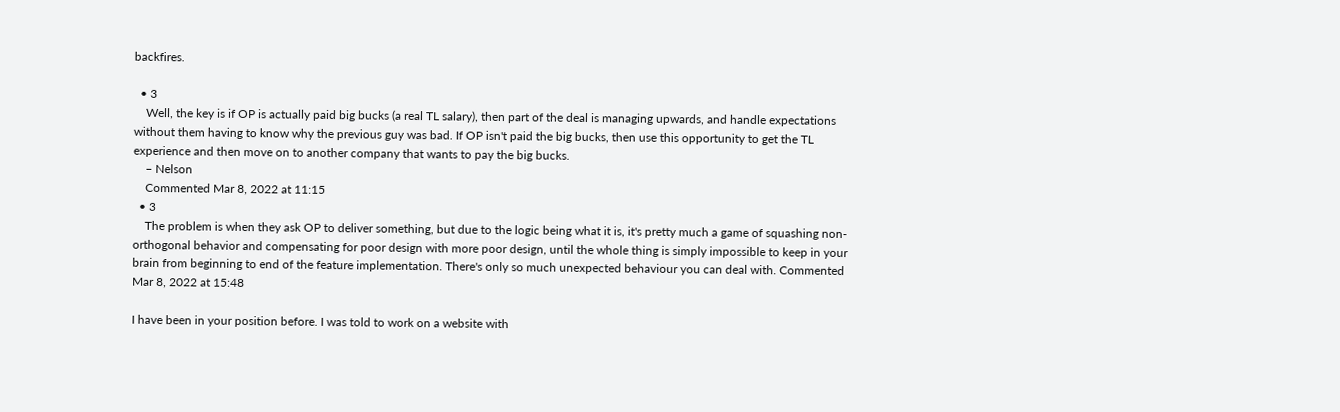backfires.

  • 3
    Well, the key is if OP is actually paid big bucks (a real TL salary), then part of the deal is managing upwards, and handle expectations without them having to know why the previous guy was bad. If OP isn't paid the big bucks, then use this opportunity to get the TL experience and then move on to another company that wants to pay the big bucks.
    – Nelson
    Commented Mar 8, 2022 at 11:15
  • 3
    The problem is when they ask OP to deliver something, but due to the logic being what it is, it's pretty much a game of squashing non-orthogonal behavior and compensating for poor design with more poor design, until the whole thing is simply impossible to keep in your brain from beginning to end of the feature implementation. There's only so much unexpected behaviour you can deal with. Commented Mar 8, 2022 at 15:48

I have been in your position before. I was told to work on a website with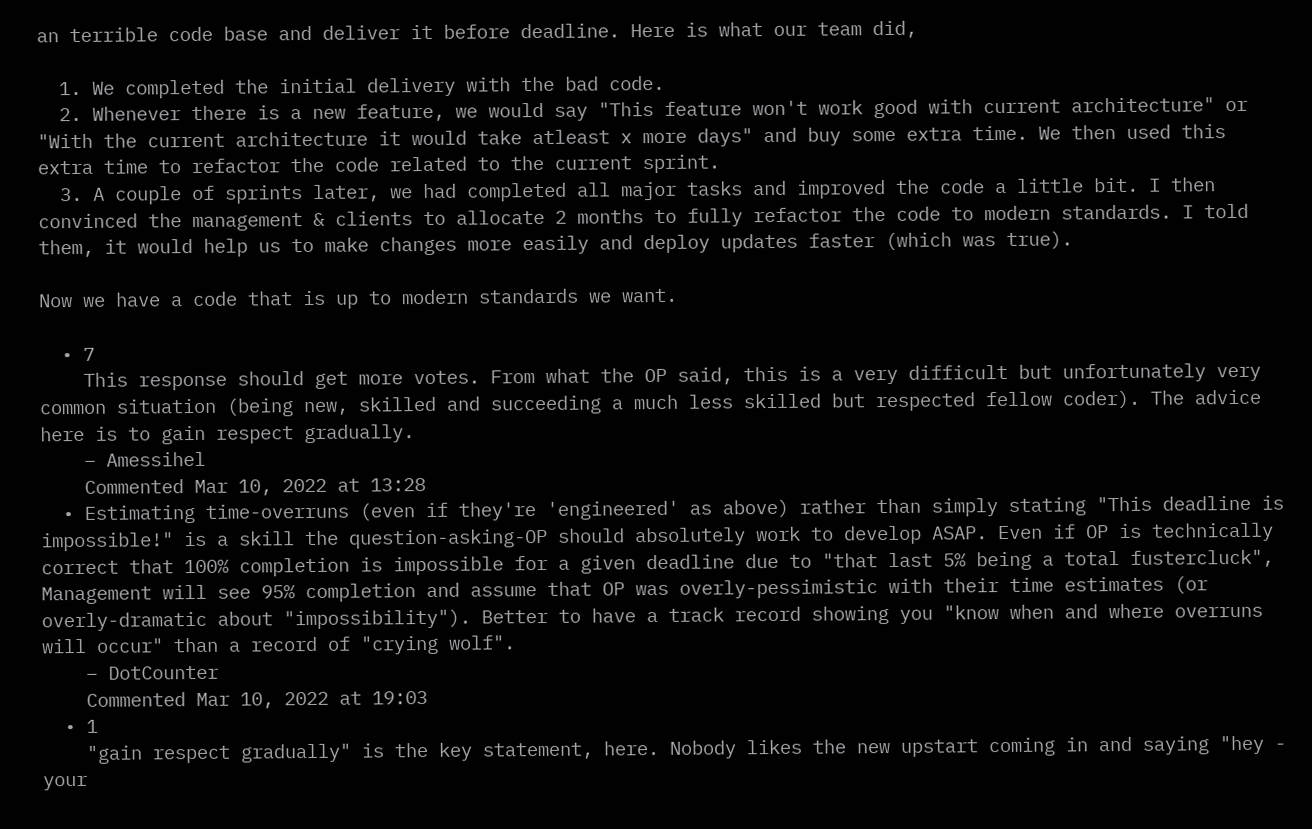an terrible code base and deliver it before deadline. Here is what our team did,

  1. We completed the initial delivery with the bad code.
  2. Whenever there is a new feature, we would say "This feature won't work good with current architecture" or "With the current architecture it would take atleast x more days" and buy some extra time. We then used this extra time to refactor the code related to the current sprint.
  3. A couple of sprints later, we had completed all major tasks and improved the code a little bit. I then convinced the management & clients to allocate 2 months to fully refactor the code to modern standards. I told them, it would help us to make changes more easily and deploy updates faster (which was true).

Now we have a code that is up to modern standards we want.

  • 7
    This response should get more votes. From what the OP said, this is a very difficult but unfortunately very common situation (being new, skilled and succeeding a much less skilled but respected fellow coder). The advice here is to gain respect gradually.
    – Amessihel
    Commented Mar 10, 2022 at 13:28
  • Estimating time-overruns (even if they're 'engineered' as above) rather than simply stating "This deadline is impossible!" is a skill the question-asking-OP should absolutely work to develop ASAP. Even if OP is technically correct that 100% completion is impossible for a given deadline due to "that last 5% being a total fustercluck", Management will see 95% completion and assume that OP was overly-pessimistic with their time estimates (or overly-dramatic about "impossibility"). Better to have a track record showing you "know when and where overruns will occur" than a record of "crying wolf".
    – DotCounter
    Commented Mar 10, 2022 at 19:03
  • 1
    "gain respect gradually" is the key statement, here. Nobody likes the new upstart coming in and saying "hey - your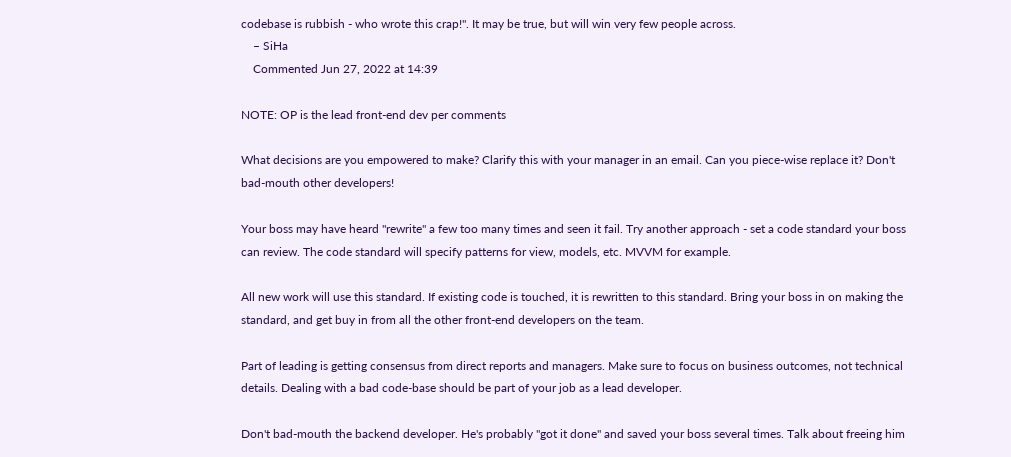codebase is rubbish - who wrote this crap!". It may be true, but will win very few people across.
    – SiHa
    Commented Jun 27, 2022 at 14:39

NOTE: OP is the lead front-end dev per comments

What decisions are you empowered to make? Clarify this with your manager in an email. Can you piece-wise replace it? Don't bad-mouth other developers!

Your boss may have heard "rewrite" a few too many times and seen it fail. Try another approach - set a code standard your boss can review. The code standard will specify patterns for view, models, etc. MVVM for example.

All new work will use this standard. If existing code is touched, it is rewritten to this standard. Bring your boss in on making the standard, and get buy in from all the other front-end developers on the team.

Part of leading is getting consensus from direct reports and managers. Make sure to focus on business outcomes, not technical details. Dealing with a bad code-base should be part of your job as a lead developer.

Don't bad-mouth the backend developer. He's probably "got it done" and saved your boss several times. Talk about freeing him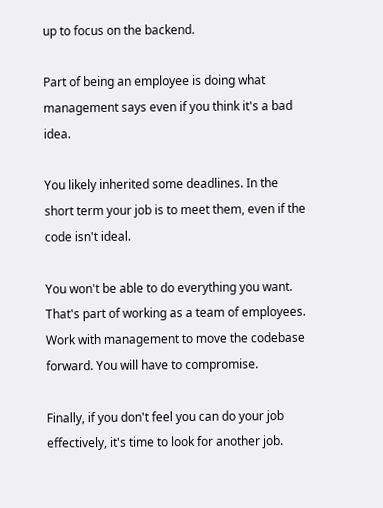up to focus on the backend.

Part of being an employee is doing what management says even if you think it's a bad idea.

You likely inherited some deadlines. In the short term your job is to meet them, even if the code isn't ideal.

You won't be able to do everything you want. That's part of working as a team of employees. Work with management to move the codebase forward. You will have to compromise.

Finally, if you don't feel you can do your job effectively, it's time to look for another job.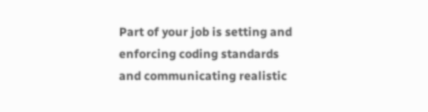Part of your job is setting and enforcing coding standards and communicating realistic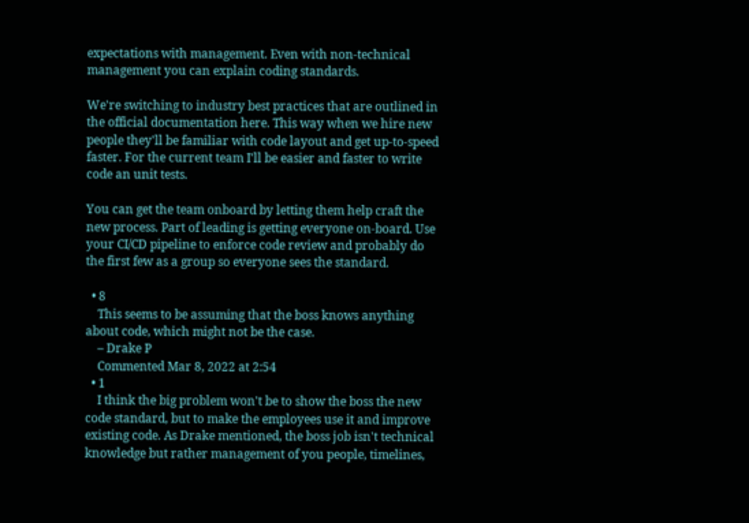expectations with management. Even with non-technical management you can explain coding standards.

We're switching to industry best practices that are outlined in the official documentation here. This way when we hire new people they'll be familiar with code layout and get up-to-speed faster. For the current team I'll be easier and faster to write code an unit tests.

You can get the team onboard by letting them help craft the new process. Part of leading is getting everyone on-board. Use your CI/CD pipeline to enforce code review and probably do the first few as a group so everyone sees the standard.

  • 8
    This seems to be assuming that the boss knows anything about code, which might not be the case.
    – Drake P
    Commented Mar 8, 2022 at 2:54
  • 1
    I think the big problem won't be to show the boss the new code standard, but to make the employees use it and improve existing code. As Drake mentioned, the boss job isn't technical knowledge but rather management of you people, timelines,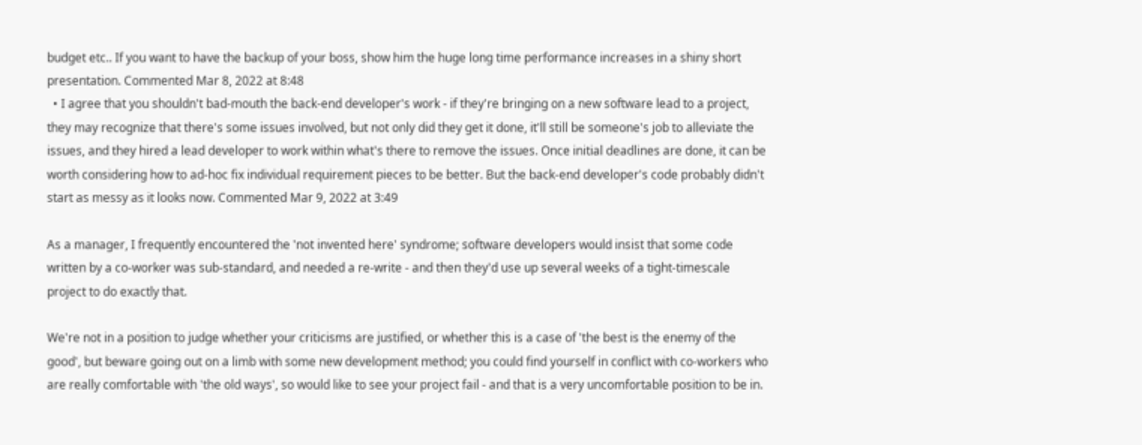budget etc.. If you want to have the backup of your boss, show him the huge long time performance increases in a shiny short presentation. Commented Mar 8, 2022 at 8:48
  • I agree that you shouldn't bad-mouth the back-end developer's work - if they're bringing on a new software lead to a project, they may recognize that there's some issues involved, but not only did they get it done, it'll still be someone's job to alleviate the issues, and they hired a lead developer to work within what's there to remove the issues. Once initial deadlines are done, it can be worth considering how to ad-hoc fix individual requirement pieces to be better. But the back-end developer's code probably didn't start as messy as it looks now. Commented Mar 9, 2022 at 3:49

As a manager, I frequently encountered the 'not invented here' syndrome; software developers would insist that some code written by a co-worker was sub-standard, and needed a re-write - and then they'd use up several weeks of a tight-timescale project to do exactly that.

We're not in a position to judge whether your criticisms are justified, or whether this is a case of 'the best is the enemy of the good', but beware going out on a limb with some new development method; you could find yourself in conflict with co-workers who are really comfortable with 'the old ways', so would like to see your project fail - and that is a very uncomfortable position to be in.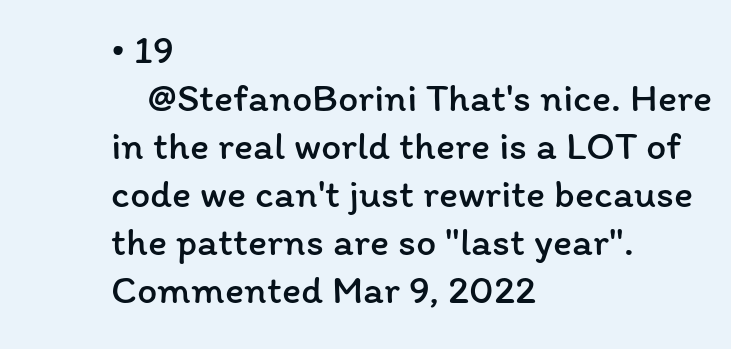• 19
    @StefanoBorini That's nice. Here in the real world there is a LOT of code we can't just rewrite because the patterns are so "last year". Commented Mar 9, 2022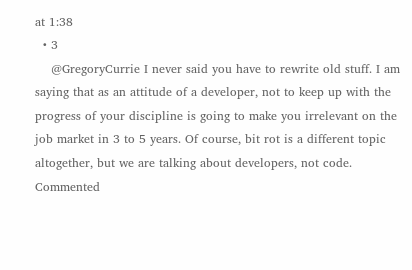at 1:38
  • 3
    @GregoryCurrie I never said you have to rewrite old stuff. I am saying that as an attitude of a developer, not to keep up with the progress of your discipline is going to make you irrelevant on the job market in 3 to 5 years. Of course, bit rot is a different topic altogether, but we are talking about developers, not code. Commented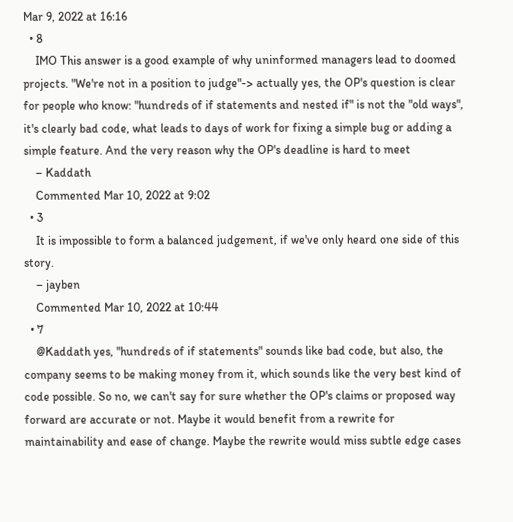Mar 9, 2022 at 16:16
  • 8
    IMO This answer is a good example of why uninformed managers lead to doomed projects. "We're not in a position to judge"-> actually yes, the OP's question is clear for people who know: "hundreds of if statements and nested if" is not the "old ways", it's clearly bad code, what leads to days of work for fixing a simple bug or adding a simple feature. And the very reason why the OP's deadline is hard to meet
    – Kaddath
    Commented Mar 10, 2022 at 9:02
  • 3
    It is impossible to form a balanced judgement, if we've only heard one side of this story.
    – jayben
    Commented Mar 10, 2022 at 10:44
  • 7
    @Kaddath yes, "hundreds of if statements" sounds like bad code, but also, the company seems to be making money from it, which sounds like the very best kind of code possible. So no, we can't say for sure whether the OP's claims or proposed way forward are accurate or not. Maybe it would benefit from a rewrite for maintainability and ease of change. Maybe the rewrite would miss subtle edge cases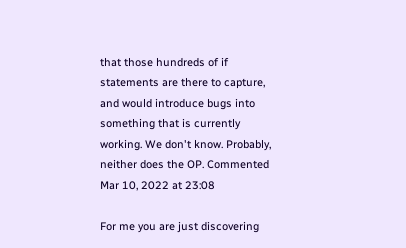that those hundreds of if statements are there to capture, and would introduce bugs into something that is currently working. We don't know. Probably, neither does the OP. Commented Mar 10, 2022 at 23:08

For me you are just discovering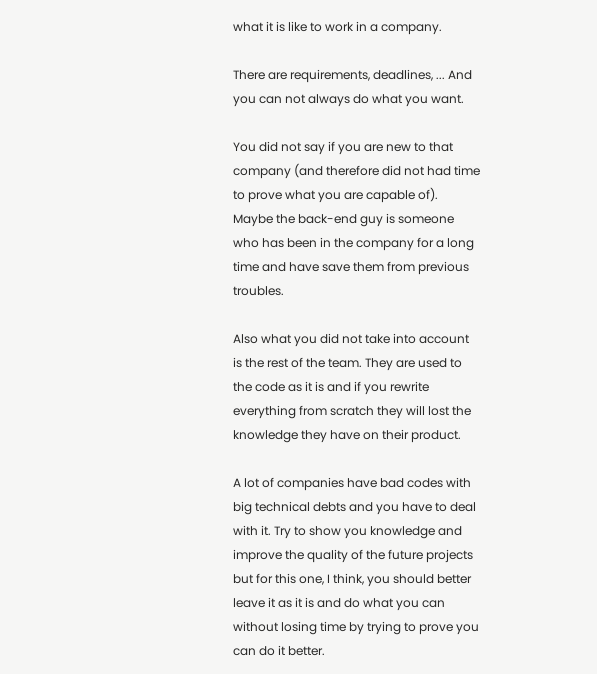what it is like to work in a company.

There are requirements, deadlines, ... And you can not always do what you want.

You did not say if you are new to that company (and therefore did not had time to prove what you are capable of). Maybe the back-end guy is someone who has been in the company for a long time and have save them from previous troubles.

Also what you did not take into account is the rest of the team. They are used to the code as it is and if you rewrite everything from scratch they will lost the knowledge they have on their product.

A lot of companies have bad codes with big technical debts and you have to deal with it. Try to show you knowledge and improve the quality of the future projects but for this one, I think, you should better leave it as it is and do what you can without losing time by trying to prove you can do it better.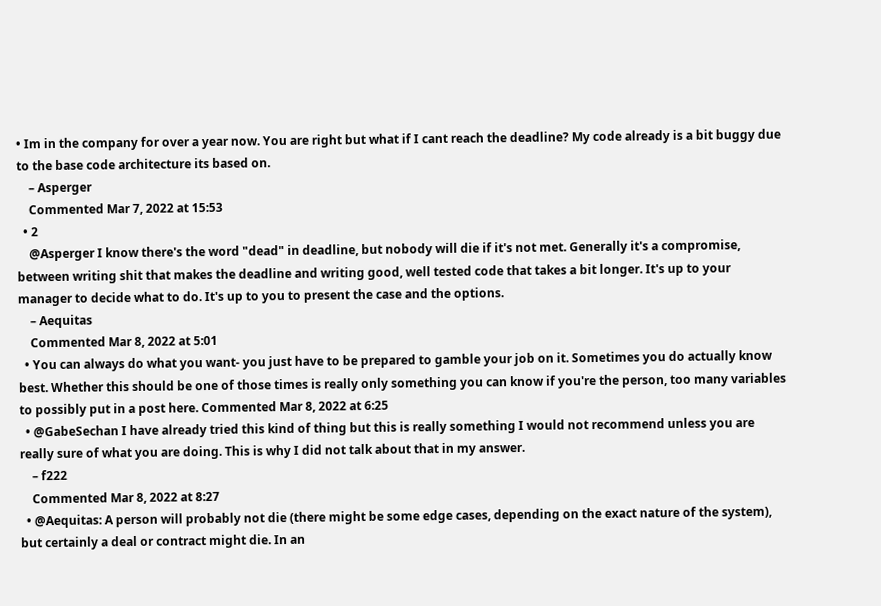• Im in the company for over a year now. You are right but what if I cant reach the deadline? My code already is a bit buggy due to the base code architecture its based on.
    – Asperger
    Commented Mar 7, 2022 at 15:53
  • 2
    @Asperger I know there's the word "dead" in deadline, but nobody will die if it's not met. Generally it's a compromise, between writing shit that makes the deadline and writing good, well tested code that takes a bit longer. It's up to your manager to decide what to do. It's up to you to present the case and the options.
    – Aequitas
    Commented Mar 8, 2022 at 5:01
  • You can always do what you want- you just have to be prepared to gamble your job on it. Sometimes you do actually know best. Whether this should be one of those times is really only something you can know if you're the person, too many variables to possibly put in a post here. Commented Mar 8, 2022 at 6:25
  • @GabeSechan I have already tried this kind of thing but this is really something I would not recommend unless you are really sure of what you are doing. This is why I did not talk about that in my answer.
    – f222
    Commented Mar 8, 2022 at 8:27
  • @Aequitas: A person will probably not die (there might be some edge cases, depending on the exact nature of the system), but certainly a deal or contract might die. In an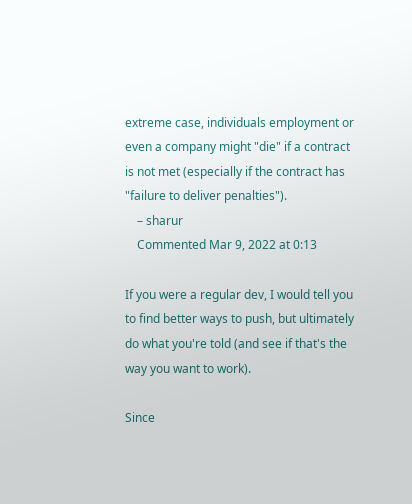extreme case, individuals employment or even a company might "die" if a contract is not met (especially if the contract has "failure to deliver penalties").
    – sharur
    Commented Mar 9, 2022 at 0:13

If you were a regular dev, I would tell you to find better ways to push, but ultimately do what you're told (and see if that's the way you want to work).

Since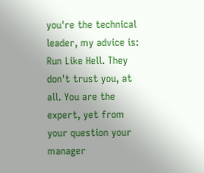you're the technical leader, my advice is: Run Like Hell. They don't trust you, at all. You are the expert, yet from your question your manager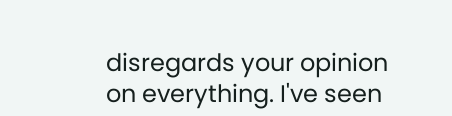disregards your opinion on everything. I've seen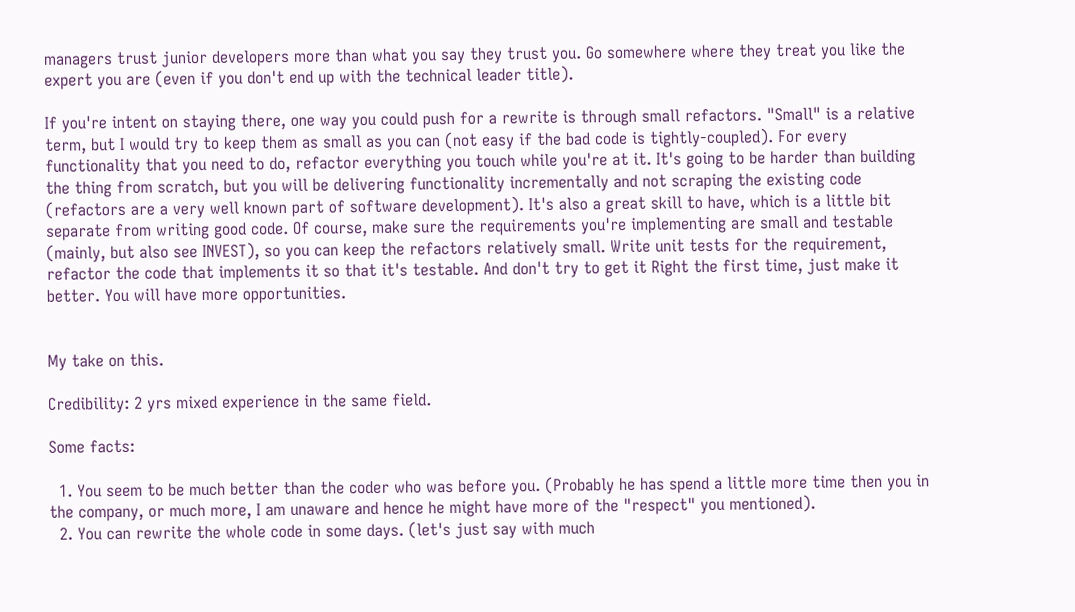managers trust junior developers more than what you say they trust you. Go somewhere where they treat you like the expert you are (even if you don't end up with the technical leader title).

If you're intent on staying there, one way you could push for a rewrite is through small refactors. "Small" is a relative term, but I would try to keep them as small as you can (not easy if the bad code is tightly-coupled). For every functionality that you need to do, refactor everything you touch while you're at it. It's going to be harder than building the thing from scratch, but you will be delivering functionality incrementally and not scraping the existing code (refactors are a very well known part of software development). It's also a great skill to have, which is a little bit separate from writing good code. Of course, make sure the requirements you're implementing are small and testable (mainly, but also see INVEST), so you can keep the refactors relatively small. Write unit tests for the requirement, refactor the code that implements it so that it's testable. And don't try to get it Right the first time, just make it better. You will have more opportunities.


My take on this.

Credibility: 2 yrs mixed experience in the same field.

Some facts:

  1. You seem to be much better than the coder who was before you. (Probably he has spend a little more time then you in the company, or much more, I am unaware and hence he might have more of the "respect" you mentioned).
  2. You can rewrite the whole code in some days. (let's just say with much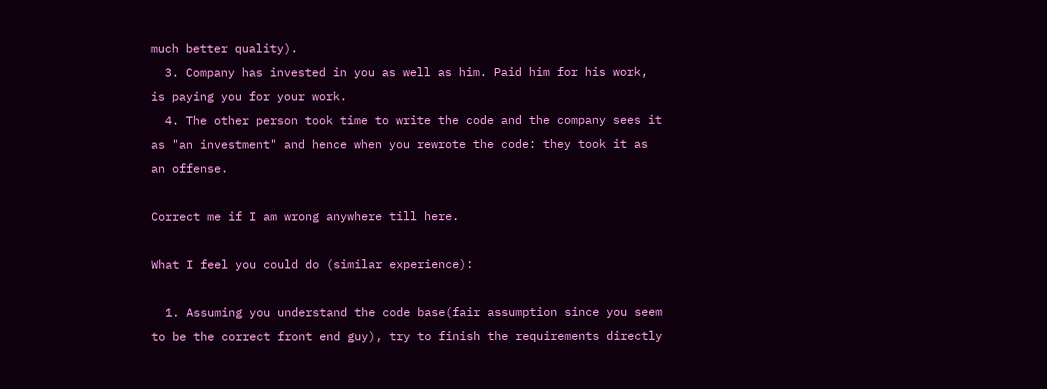much better quality).
  3. Company has invested in you as well as him. Paid him for his work, is paying you for your work.
  4. The other person took time to write the code and the company sees it as "an investment" and hence when you rewrote the code: they took it as an offense.

Correct me if I am wrong anywhere till here.

What I feel you could do (similar experience):

  1. Assuming you understand the code base(fair assumption since you seem to be the correct front end guy), try to finish the requirements directly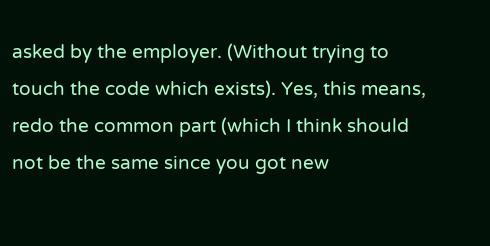asked by the employer. (Without trying to touch the code which exists). Yes, this means, redo the common part (which I think should not be the same since you got new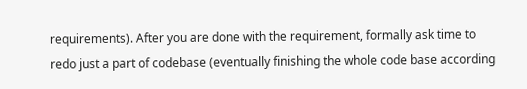requirements). After you are done with the requirement, formally ask time to redo just a part of codebase (eventually finishing the whole code base according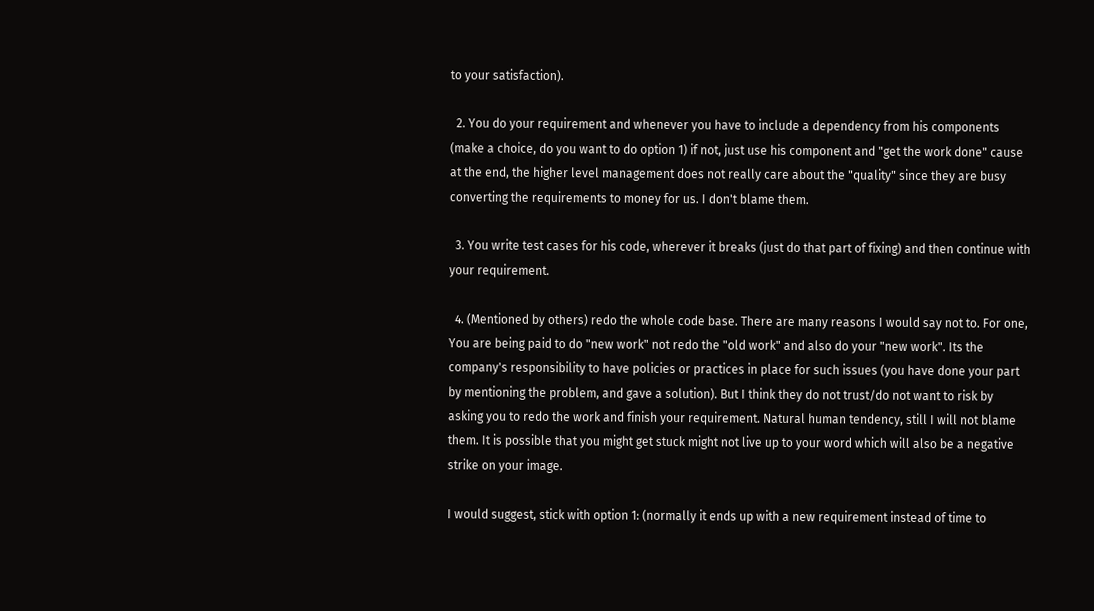to your satisfaction).

  2. You do your requirement and whenever you have to include a dependency from his components (make a choice, do you want to do option 1) if not, just use his component and "get the work done" cause at the end, the higher level management does not really care about the "quality" since they are busy converting the requirements to money for us. I don't blame them.

  3. You write test cases for his code, wherever it breaks (just do that part of fixing) and then continue with your requirement.

  4. (Mentioned by others) redo the whole code base. There are many reasons I would say not to. For one, You are being paid to do "new work" not redo the "old work" and also do your "new work". Its the company's responsibility to have policies or practices in place for such issues (you have done your part by mentioning the problem, and gave a solution). But I think they do not trust/do not want to risk by asking you to redo the work and finish your requirement. Natural human tendency, still I will not blame them. It is possible that you might get stuck might not live up to your word which will also be a negative strike on your image.

I would suggest, stick with option 1: (normally it ends up with a new requirement instead of time to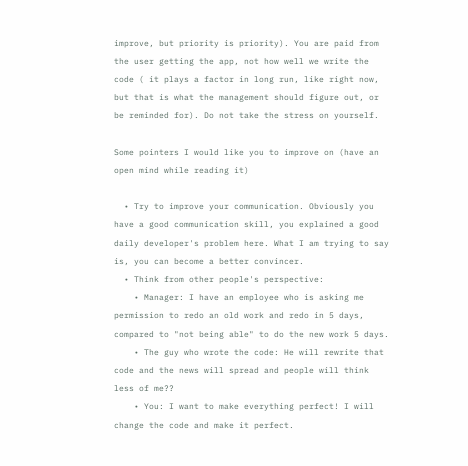improve, but priority is priority). You are paid from the user getting the app, not how well we write the code ( it plays a factor in long run, like right now, but that is what the management should figure out, or be reminded for). Do not take the stress on yourself.

Some pointers I would like you to improve on (have an open mind while reading it)

  • Try to improve your communication. Obviously you have a good communication skill, you explained a good daily developer's problem here. What I am trying to say is, you can become a better convincer.
  • Think from other people's perspective:
    • Manager: I have an employee who is asking me permission to redo an old work and redo in 5 days, compared to "not being able" to do the new work 5 days.
    • The guy who wrote the code: He will rewrite that code and the news will spread and people will think less of me??
    • You: I want to make everything perfect! I will change the code and make it perfect.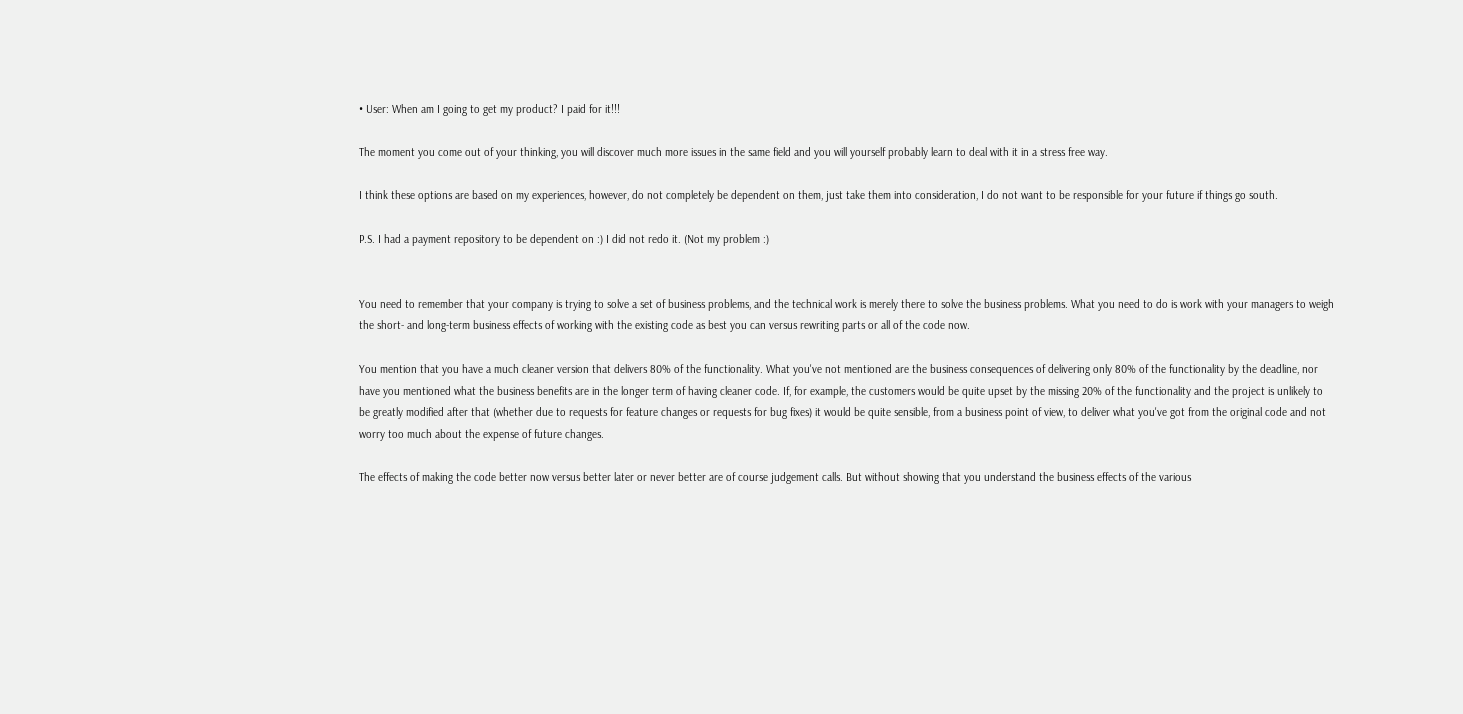• User: When am I going to get my product? I paid for it!!!

The moment you come out of your thinking, you will discover much more issues in the same field and you will yourself probably learn to deal with it in a stress free way.

I think these options are based on my experiences, however, do not completely be dependent on them, just take them into consideration, I do not want to be responsible for your future if things go south.

P.S. I had a payment repository to be dependent on :) I did not redo it. (Not my problem :)


You need to remember that your company is trying to solve a set of business problems, and the technical work is merely there to solve the business problems. What you need to do is work with your managers to weigh the short- and long-term business effects of working with the existing code as best you can versus rewriting parts or all of the code now.

You mention that you have a much cleaner version that delivers 80% of the functionality. What you've not mentioned are the business consequences of delivering only 80% of the functionality by the deadline, nor have you mentioned what the business benefits are in the longer term of having cleaner code. If, for example, the customers would be quite upset by the missing 20% of the functionality and the project is unlikely to be greatly modified after that (whether due to requests for feature changes or requests for bug fixes) it would be quite sensible, from a business point of view, to deliver what you've got from the original code and not worry too much about the expense of future changes.

The effects of making the code better now versus better later or never better are of course judgement calls. But without showing that you understand the business effects of the various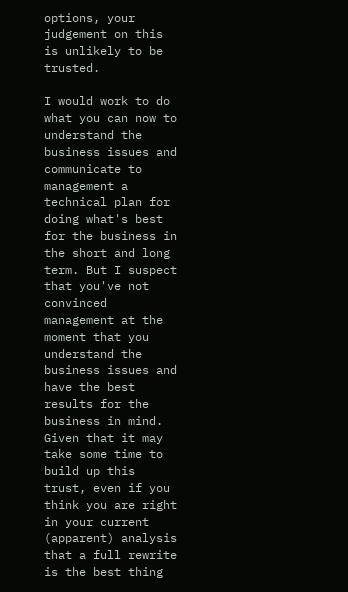options, your judgement on this is unlikely to be trusted.

I would work to do what you can now to understand the business issues and communicate to management a technical plan for doing what's best for the business in the short and long term. But I suspect that you've not convinced management at the moment that you understand the business issues and have the best results for the business in mind. Given that it may take some time to build up this trust, even if you think you are right in your current (apparent) analysis that a full rewrite is the best thing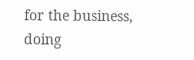for the business, doing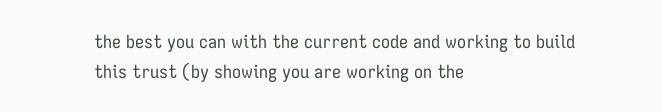the best you can with the current code and working to build this trust (by showing you are working on the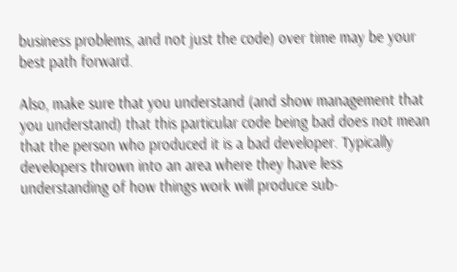business problems, and not just the code) over time may be your best path forward.

Also, make sure that you understand (and show management that you understand) that this particular code being bad does not mean that the person who produced it is a bad developer. Typically developers thrown into an area where they have less understanding of how things work will produce sub-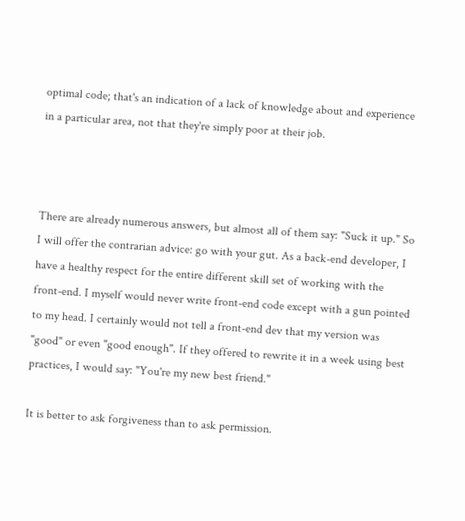optimal code; that's an indication of a lack of knowledge about and experience in a particular area, not that they're simply poor at their job.



There are already numerous answers, but almost all of them say: "Suck it up." So I will offer the contrarian advice: go with your gut. As a back-end developer, I have a healthy respect for the entire different skill set of working with the front-end. I myself would never write front-end code except with a gun pointed to my head. I certainly would not tell a front-end dev that my version was "good" or even "good enough". If they offered to rewrite it in a week using best practices, I would say: "You're my new best friend."

It is better to ask forgiveness than to ask permission.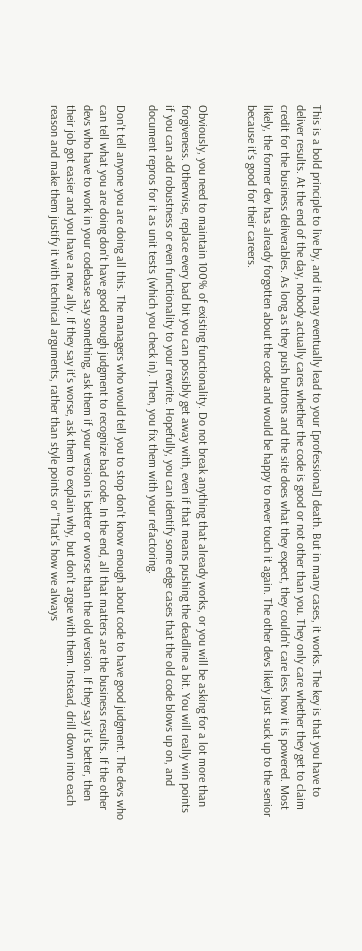This is a bold principle to live by, and it may eventually lead to your [professional] death. But in many cases, it works. The key is that you have to deliver results. At the end of the day, nobody actually cares whether the code is good or not other than you. They only care whether they get to claim credit for the business deliverables. As long as they push buttons and the site does what they expect, they couldn't care less how it is powered. Most likely, the former dev has already forgotten about the code and would be happy to never touch it again. The other devs likely just suck up to the senior because it's good for their careers.


Obviously, you need to maintain 100% of existing functionality. Do not break anything that already works, or you will be asking for a lot more than forgiveness. Otherwise, replace every bad bit you can possibly get away with, even if that means pushing the deadline a bit. You will really win points if you can add robustness or even functionality to your rewrite. Hopefully, you can identify some edge cases that the old code blows up on, and document repros for it as unit tests (which you check in). Then, you fix them with your refactoring.

Don't tell anyone you are doing all this. The managers who would tell you to stop don't know enough about code to have good judgment. The devs who can tell what you are doing don't have good enough judgment to recognize bad code. In the end, all that matters are the business results. If the other devs who have to work in your codebase say something, ask them if your version is better or worse than the old version. If they say it's better, then their job got easier and you have a new ally. If they say it's worse, ask them to explain why, but don't argue with them. Instead, drill down into each reason and make them justify it with technical arguments, rather than style points or "That's how we always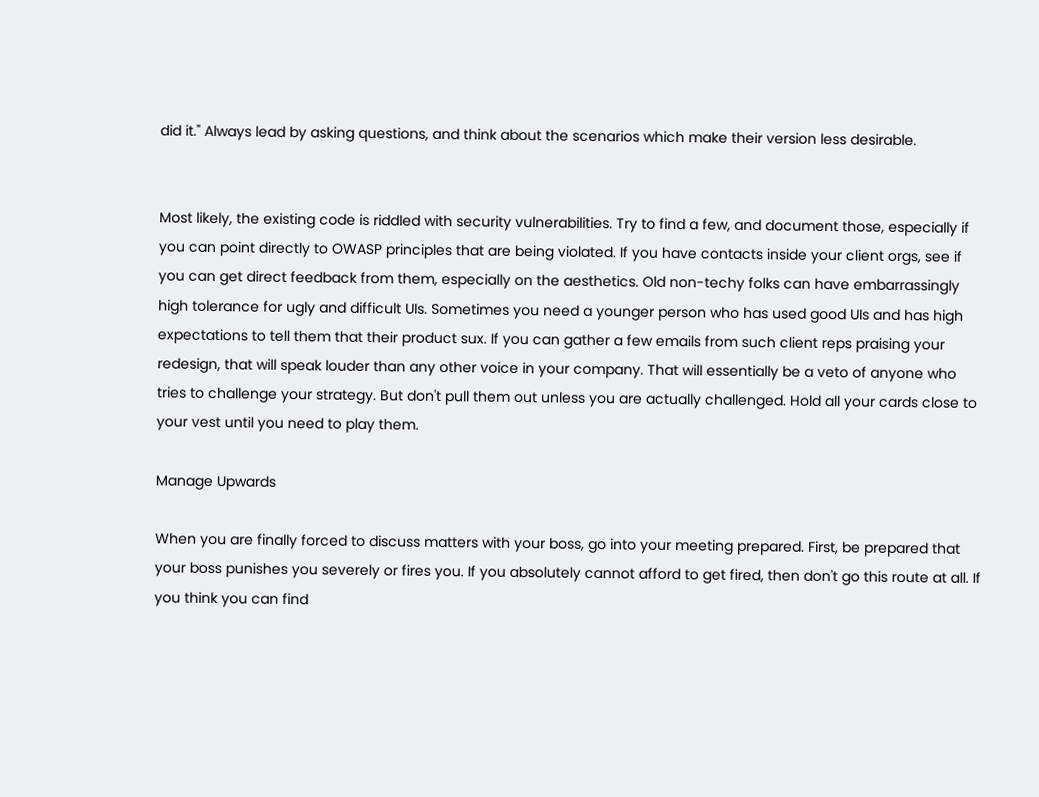did it." Always lead by asking questions, and think about the scenarios which make their version less desirable.


Most likely, the existing code is riddled with security vulnerabilities. Try to find a few, and document those, especially if you can point directly to OWASP principles that are being violated. If you have contacts inside your client orgs, see if you can get direct feedback from them, especially on the aesthetics. Old non-techy folks can have embarrassingly high tolerance for ugly and difficult UIs. Sometimes you need a younger person who has used good UIs and has high expectations to tell them that their product sux. If you can gather a few emails from such client reps praising your redesign, that will speak louder than any other voice in your company. That will essentially be a veto of anyone who tries to challenge your strategy. But don't pull them out unless you are actually challenged. Hold all your cards close to your vest until you need to play them.

Manage Upwards

When you are finally forced to discuss matters with your boss, go into your meeting prepared. First, be prepared that your boss punishes you severely or fires you. If you absolutely cannot afford to get fired, then don't go this route at all. If you think you can find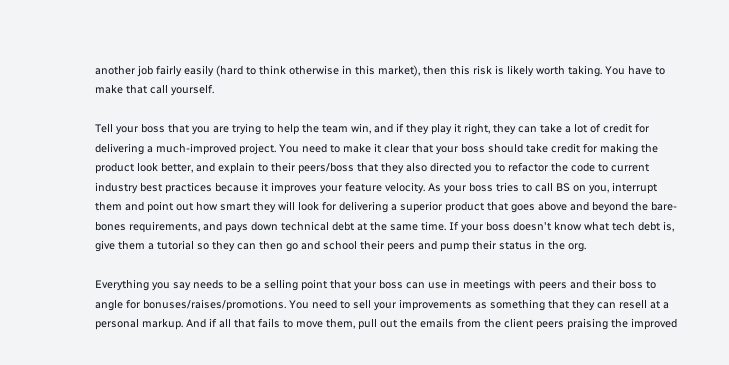another job fairly easily (hard to think otherwise in this market), then this risk is likely worth taking. You have to make that call yourself.

Tell your boss that you are trying to help the team win, and if they play it right, they can take a lot of credit for delivering a much-improved project. You need to make it clear that your boss should take credit for making the product look better, and explain to their peers/boss that they also directed you to refactor the code to current industry best practices because it improves your feature velocity. As your boss tries to call BS on you, interrupt them and point out how smart they will look for delivering a superior product that goes above and beyond the bare-bones requirements, and pays down technical debt at the same time. If your boss doesn't know what tech debt is, give them a tutorial so they can then go and school their peers and pump their status in the org.

Everything you say needs to be a selling point that your boss can use in meetings with peers and their boss to angle for bonuses/raises/promotions. You need to sell your improvements as something that they can resell at a personal markup. And if all that fails to move them, pull out the emails from the client peers praising the improved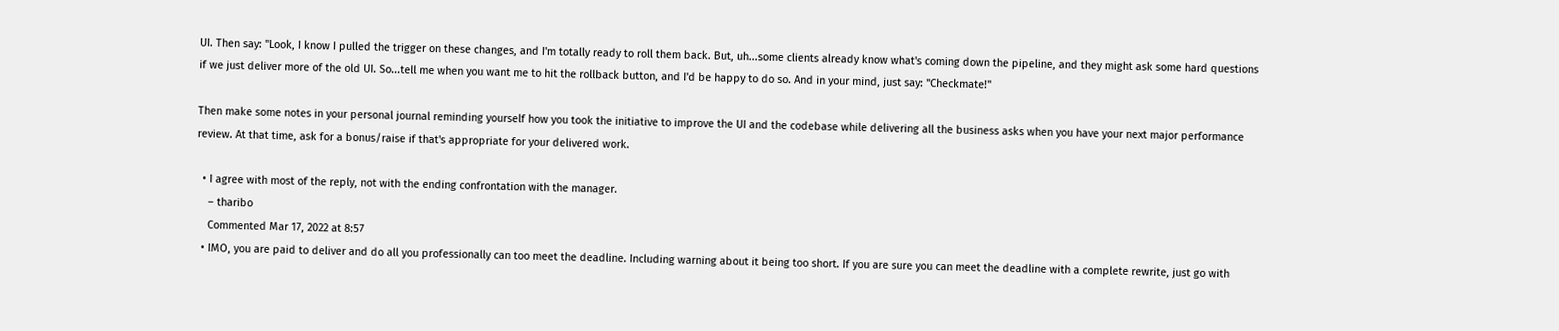UI. Then say: "Look, I know I pulled the trigger on these changes, and I'm totally ready to roll them back. But, uh...some clients already know what's coming down the pipeline, and they might ask some hard questions if we just deliver more of the old UI. So...tell me when you want me to hit the rollback button, and I'd be happy to do so. And in your mind, just say: "Checkmate!"

Then make some notes in your personal journal reminding yourself how you took the initiative to improve the UI and the codebase while delivering all the business asks when you have your next major performance review. At that time, ask for a bonus/raise if that's appropriate for your delivered work.

  • I agree with most of the reply, not with the ending confrontation with the manager.
    – tharibo
    Commented Mar 17, 2022 at 8:57
  • IMO, you are paid to deliver and do all you professionally can too meet the deadline. Including warning about it being too short. If you are sure you can meet the deadline with a complete rewrite, just go with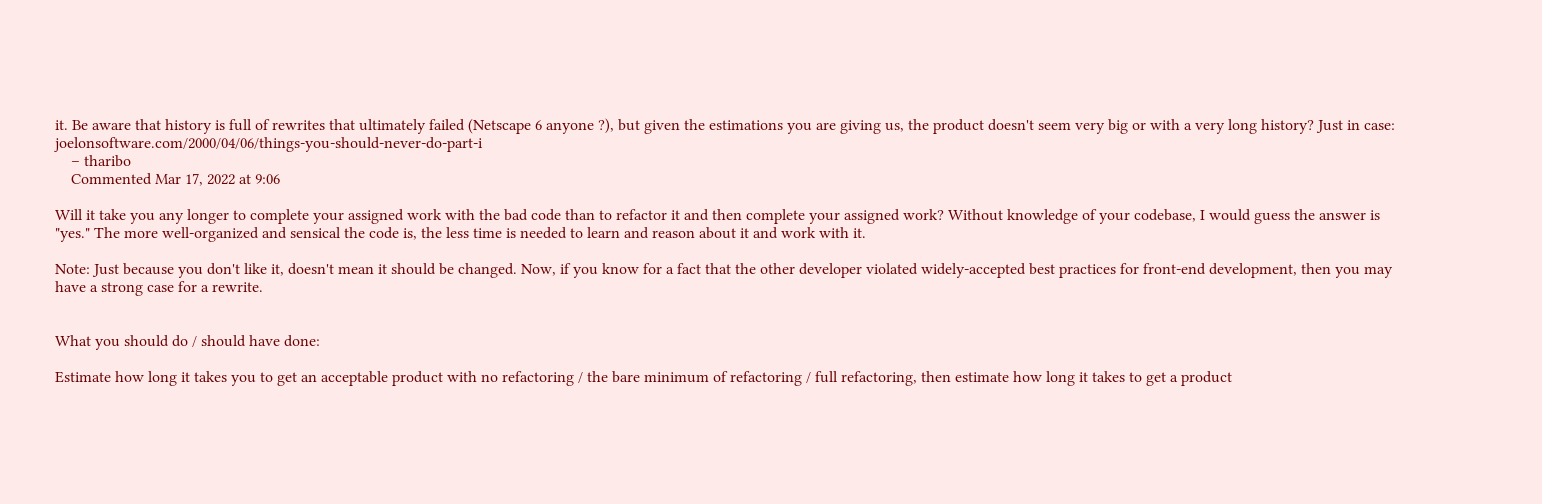it. Be aware that history is full of rewrites that ultimately failed (Netscape 6 anyone ?), but given the estimations you are giving us, the product doesn't seem very big or with a very long history? Just in case: joelonsoftware.com/2000/04/06/things-you-should-never-do-part-i
    – tharibo
    Commented Mar 17, 2022 at 9:06

Will it take you any longer to complete your assigned work with the bad code than to refactor it and then complete your assigned work? Without knowledge of your codebase, I would guess the answer is "yes." The more well-organized and sensical the code is, the less time is needed to learn and reason about it and work with it.

Note: Just because you don't like it, doesn't mean it should be changed. Now, if you know for a fact that the other developer violated widely-accepted best practices for front-end development, then you may have a strong case for a rewrite.


What you should do / should have done:

Estimate how long it takes you to get an acceptable product with no refactoring / the bare minimum of refactoring / full refactoring, then estimate how long it takes to get a product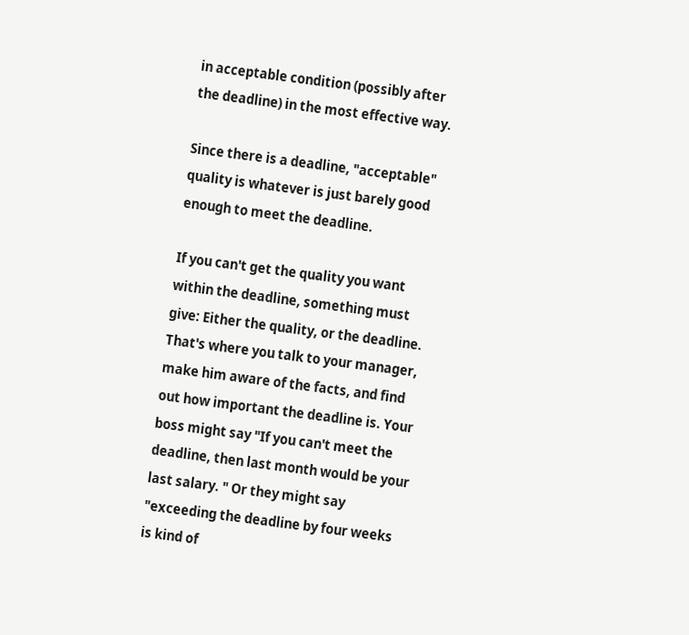in acceptable condition (possibly after the deadline) in the most effective way.

Since there is a deadline, "acceptable" quality is whatever is just barely good enough to meet the deadline.

If you can't get the quality you want within the deadline, something must give: Either the quality, or the deadline. That's where you talk to your manager, make him aware of the facts, and find out how important the deadline is. Your boss might say "If you can't meet the deadline, then last month would be your last salary. " Or they might say "exceeding the deadline by four weeks is kind of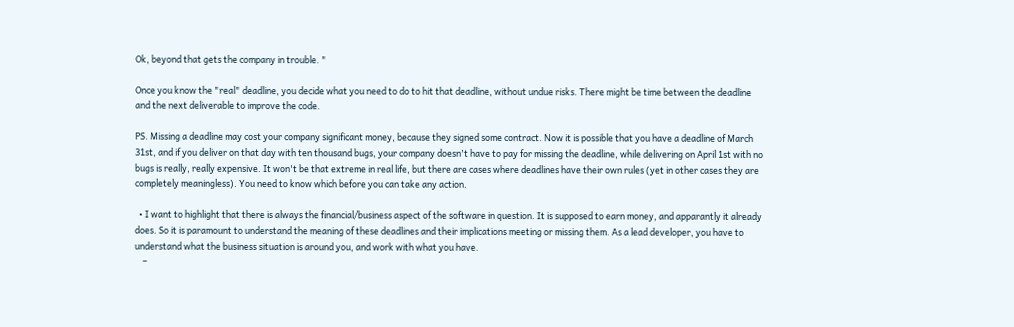Ok, beyond that gets the company in trouble. "

Once you know the "real" deadline, you decide what you need to do to hit that deadline, without undue risks. There might be time between the deadline and the next deliverable to improve the code.

PS. Missing a deadline may cost your company significant money, because they signed some contract. Now it is possible that you have a deadline of March 31st, and if you deliver on that day with ten thousand bugs, your company doesn't have to pay for missing the deadline, while delivering on April 1st with no bugs is really, really expensive. It won't be that extreme in real life, but there are cases where deadlines have their own rules (yet in other cases they are completely meaningless). You need to know which before you can take any action.

  • I want to highlight that there is always the financial/business aspect of the software in question. It is supposed to earn money, and apparantly it already does. So it is paramount to understand the meaning of these deadlines and their implications meeting or missing them. As a lead developer, you have to understand what the business situation is around you, and work with what you have.
    –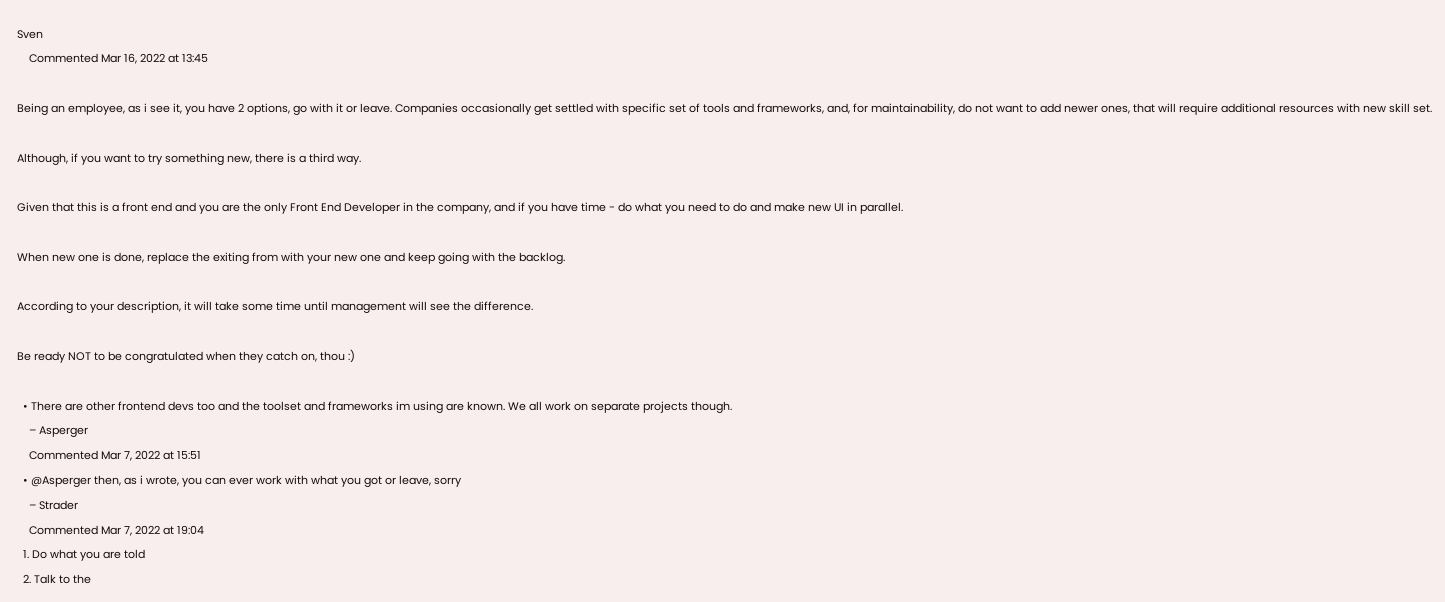Sven
    Commented Mar 16, 2022 at 13:45

Being an employee, as i see it, you have 2 options, go with it or leave. Companies occasionally get settled with specific set of tools and frameworks, and, for maintainability, do not want to add newer ones, that will require additional resources with new skill set.

Although, if you want to try something new, there is a third way.

Given that this is a front end and you are the only Front End Developer in the company, and if you have time - do what you need to do and make new UI in parallel.

When new one is done, replace the exiting from with your new one and keep going with the backlog.

According to your description, it will take some time until management will see the difference.

Be ready NOT to be congratulated when they catch on, thou :)

  • There are other frontend devs too and the toolset and frameworks im using are known. We all work on separate projects though.
    – Asperger
    Commented Mar 7, 2022 at 15:51
  • @Asperger then, as i wrote, you can ever work with what you got or leave, sorry
    – Strader
    Commented Mar 7, 2022 at 19:04
  1. Do what you are told
  2. Talk to the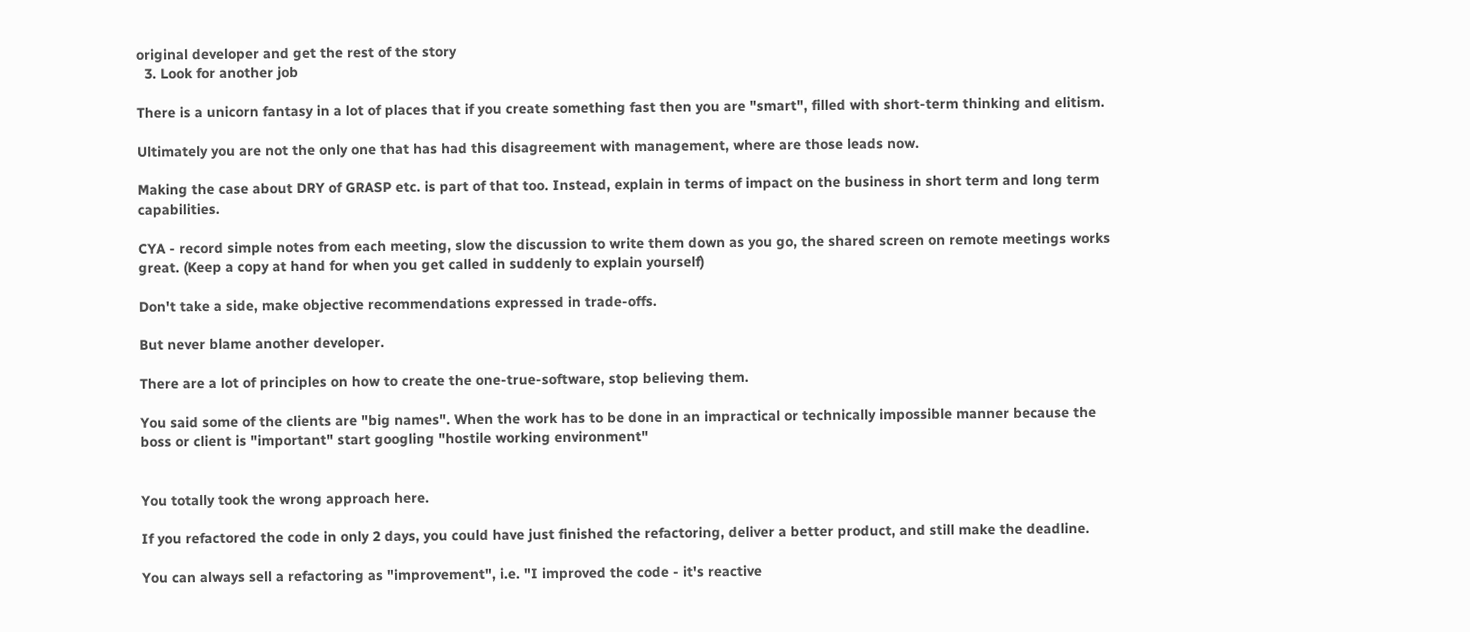original developer and get the rest of the story
  3. Look for another job

There is a unicorn fantasy in a lot of places that if you create something fast then you are "smart", filled with short-term thinking and elitism.

Ultimately you are not the only one that has had this disagreement with management, where are those leads now.

Making the case about DRY of GRASP etc. is part of that too. Instead, explain in terms of impact on the business in short term and long term capabilities.

CYA - record simple notes from each meeting, slow the discussion to write them down as you go, the shared screen on remote meetings works great. (Keep a copy at hand for when you get called in suddenly to explain yourself)

Don't take a side, make objective recommendations expressed in trade-offs.

But never blame another developer.

There are a lot of principles on how to create the one-true-software, stop believing them.

You said some of the clients are "big names". When the work has to be done in an impractical or technically impossible manner because the boss or client is "important" start googling "hostile working environment"


You totally took the wrong approach here.

If you refactored the code in only 2 days, you could have just finished the refactoring, deliver a better product, and still make the deadline.

You can always sell a refactoring as "improvement", i.e. "I improved the code - it's reactive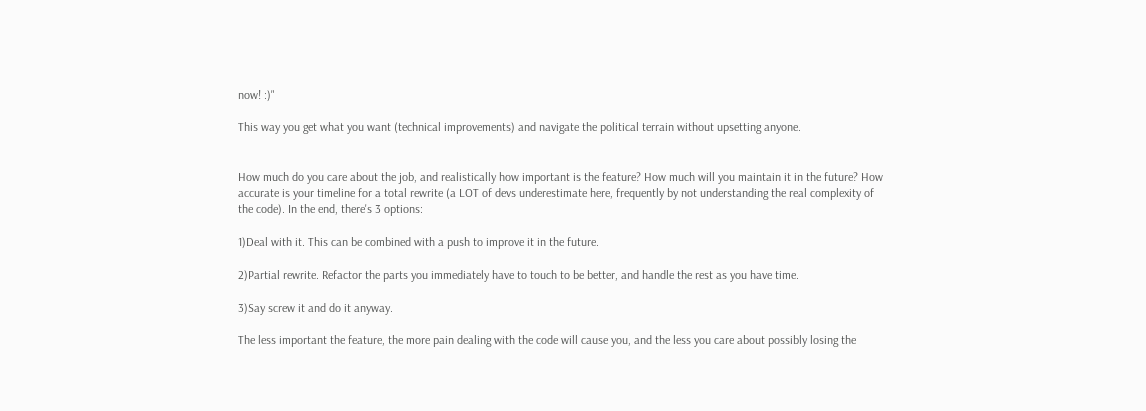now! :)"

This way you get what you want (technical improvements) and navigate the political terrain without upsetting anyone.


How much do you care about the job, and realistically how important is the feature? How much will you maintain it in the future? How accurate is your timeline for a total rewrite (a LOT of devs underestimate here, frequently by not understanding the real complexity of the code). In the end, there's 3 options:

1)Deal with it. This can be combined with a push to improve it in the future.

2)Partial rewrite. Refactor the parts you immediately have to touch to be better, and handle the rest as you have time.

3)Say screw it and do it anyway.

The less important the feature, the more pain dealing with the code will cause you, and the less you care about possibly losing the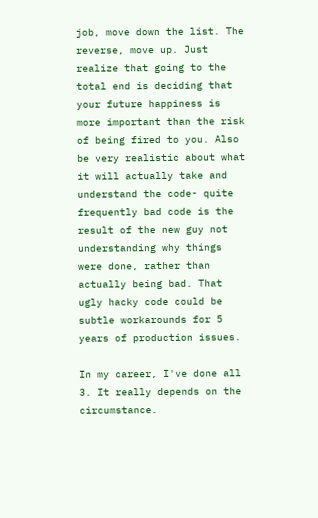job, move down the list. The reverse, move up. Just realize that going to the total end is deciding that your future happiness is more important than the risk of being fired to you. Also be very realistic about what it will actually take and understand the code- quite frequently bad code is the result of the new guy not understanding why things were done, rather than actually being bad. That ugly hacky code could be subtle workarounds for 5 years of production issues.

In my career, I've done all 3. It really depends on the circumstance.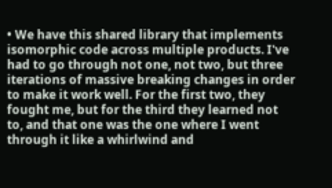• We have this shared library that implements isomorphic code across multiple products. I've had to go through not one, not two, but three iterations of massive breaking changes in order to make it work well. For the first two, they fought me, but for the third they learned not to, and that one was the one where I went through it like a whirlwind and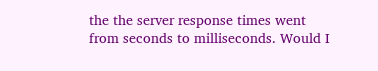the the server response times went from seconds to milliseconds. Would I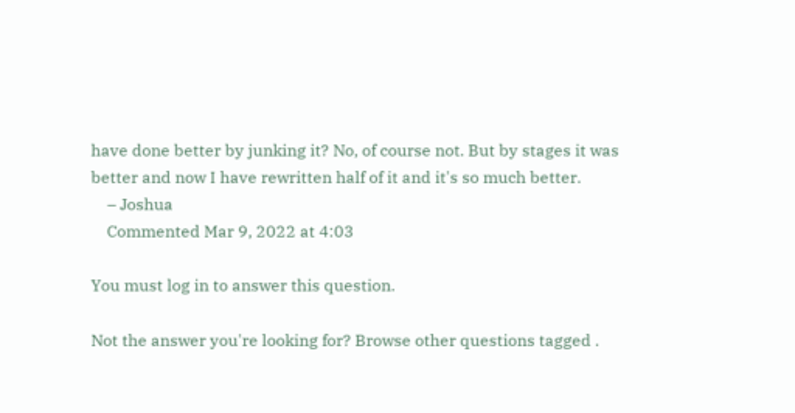have done better by junking it? No, of course not. But by stages it was better and now I have rewritten half of it and it's so much better.
    – Joshua
    Commented Mar 9, 2022 at 4:03

You must log in to answer this question.

Not the answer you're looking for? Browse other questions tagged .